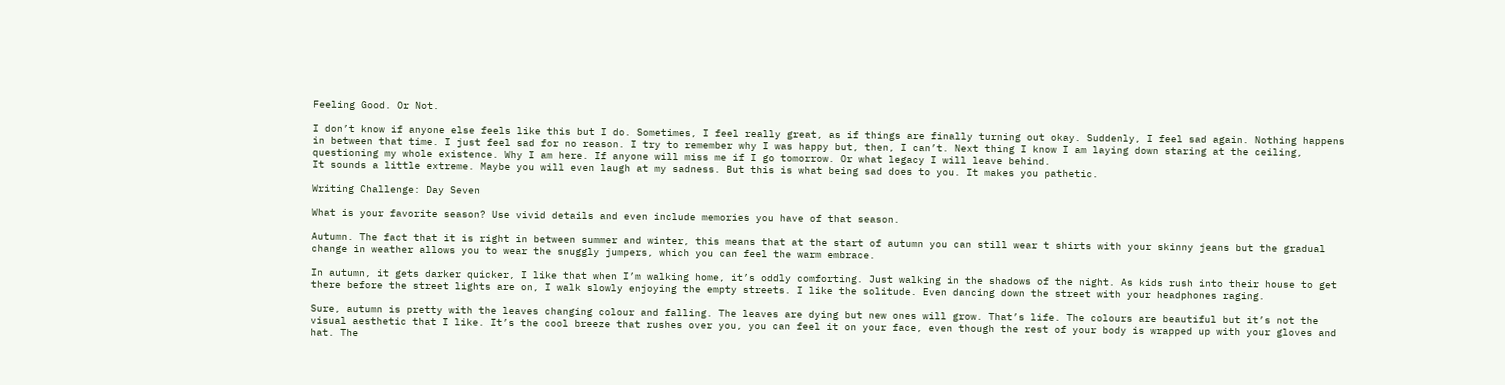Feeling Good. Or Not.

I don’t know if anyone else feels like this but I do. Sometimes, I feel really great, as if things are finally turning out okay. Suddenly, I feel sad again. Nothing happens in between that time. I just feel sad for no reason. I try to remember why I was happy but, then, I can’t. Next thing I know I am laying down staring at the ceiling, questioning my whole existence. Why I am here. If anyone will miss me if I go tomorrow. Or what legacy I will leave behind.
It sounds a little extreme. Maybe you will even laugh at my sadness. But this is what being sad does to you. It makes you pathetic.

Writing Challenge: Day Seven

What is your favorite season? Use vivid details and even include memories you have of that season.

Autumn. The fact that it is right in between summer and winter, this means that at the start of autumn you can still wear t shirts with your skinny jeans but the gradual change in weather allows you to wear the snuggly jumpers, which you can feel the warm embrace.

In autumn, it gets darker quicker, I like that when I’m walking home, it’s oddly comforting. Just walking in the shadows of the night. As kids rush into their house to get there before the street lights are on, I walk slowly enjoying the empty streets. I like the solitude. Even dancing down the street with your headphones raging.

Sure, autumn is pretty with the leaves changing colour and falling. The leaves are dying but new ones will grow. That’s life. The colours are beautiful but it’s not the visual aesthetic that I like. It’s the cool breeze that rushes over you, you can feel it on your face, even though the rest of your body is wrapped up with your gloves and hat. The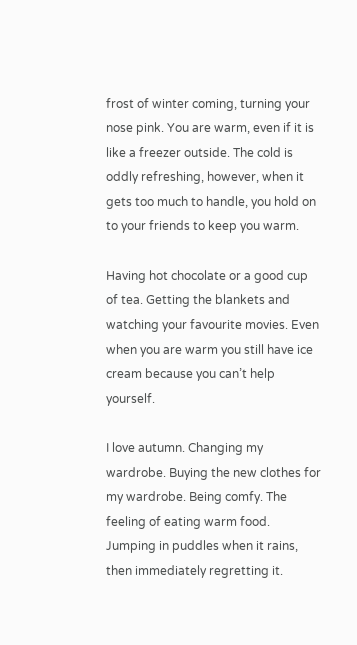frost of winter coming, turning your nose pink. You are warm, even if it is like a freezer outside. The cold is oddly refreshing, however, when it gets too much to handle, you hold on to your friends to keep you warm.

Having hot chocolate or a good cup of tea. Getting the blankets and watching your favourite movies. Even when you are warm you still have ice cream because you can’t help yourself.

I love autumn. Changing my wardrobe. Buying the new clothes for my wardrobe. Being comfy. The feeling of eating warm food. Jumping in puddles when it rains, then immediately regretting it.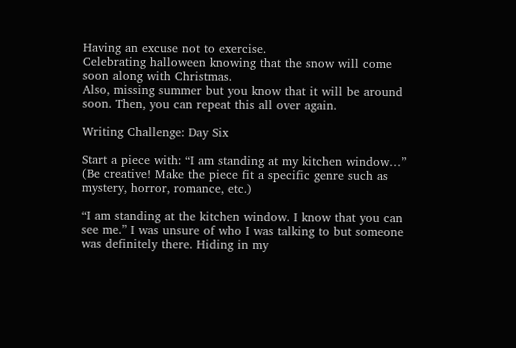Having an excuse not to exercise.
Celebrating halloween knowing that the snow will come soon along with Christmas.
Also, missing summer but you know that it will be around soon. Then, you can repeat this all over again.

Writing Challenge: Day Six

Start a piece with: “I am standing at my kitchen window…” (Be creative! Make the piece fit a specific genre such as mystery, horror, romance, etc.)

“I am standing at the kitchen window. I know that you can see me.” I was unsure of who I was talking to but someone was definitely there. Hiding in my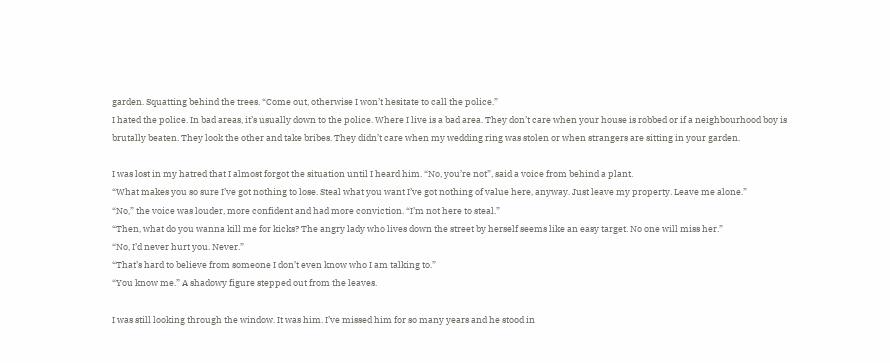garden. Squatting behind the trees. “Come out, otherwise I won’t hesitate to call the police.”
I hated the police. In bad areas, it’s usually down to the police. Where I live is a bad area. They don’t care when your house is robbed or if a neighbourhood boy is brutally beaten. They look the other and take bribes. They didn’t care when my wedding ring was stolen or when strangers are sitting in your garden.

I was lost in my hatred that I almost forgot the situation until I heard him. “No, you’re not”, said a voice from behind a plant.
“What makes you so sure I’ve got nothing to lose. Steal what you want I’ve got nothing of value here, anyway. Just leave my property. Leave me alone.”
“No,” the voice was louder, more confident and had more conviction. “I’m not here to steal.”
“Then, what do you wanna kill me for kicks? The angry lady who lives down the street by herself seems like an easy target. No one will miss her.”
“No, I’d never hurt you. Never.”
“That’s hard to believe from someone I don’t even know who I am talking to.”
“You know me.” A shadowy figure stepped out from the leaves.

I was still looking through the window. It was him. I’ve missed him for so many years and he stood in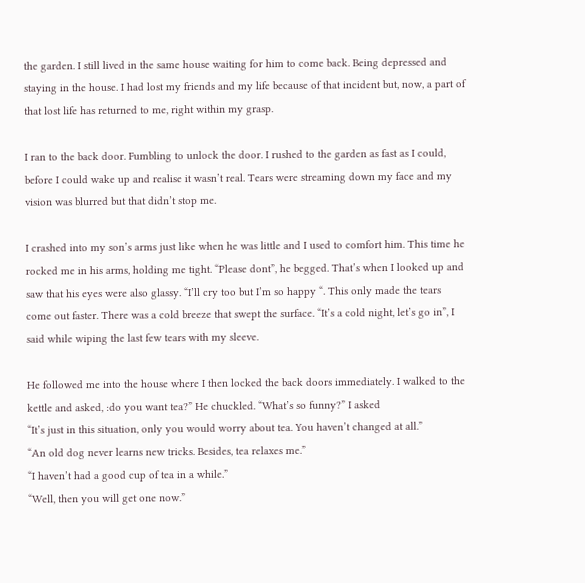the garden. I still lived in the same house waiting for him to come back. Being depressed and staying in the house. I had lost my friends and my life because of that incident but, now, a part of that lost life has returned to me, right within my grasp.

I ran to the back door. Fumbling to unlock the door. I rushed to the garden as fast as I could, before I could wake up and realise it wasn’t real. Tears were streaming down my face and my vision was blurred but that didn’t stop me.

I crashed into my son’s arms just like when he was little and I used to comfort him. This time he rocked me in his arms, holding me tight. “Please dont”, he begged. That’s when I looked up and saw that his eyes were also glassy. “I’ll cry too but I’m so happy “. This only made the tears come out faster. There was a cold breeze that swept the surface. “It’s a cold night, let’s go in”, I said while wiping the last few tears with my sleeve.

He followed me into the house where I then locked the back doors immediately. I walked to the kettle and asked, :do you want tea?” He chuckled. “What’s so funny?” I asked
“It’s just in this situation, only you would worry about tea. You haven’t changed at all.”
“An old dog never learns new tricks. Besides, tea relaxes me.”
“I haven’t had a good cup of tea in a while.”
“Well, then you will get one now.”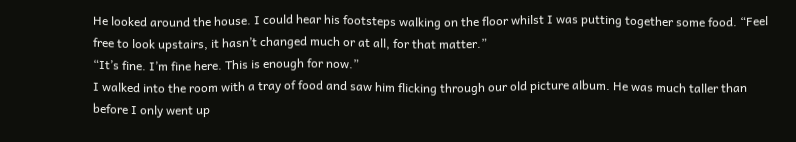He looked around the house. I could hear his footsteps walking on the floor whilst I was putting together some food. “Feel free to look upstairs, it hasn’t changed much or at all, for that matter.”
“It’s fine. I’m fine here. This is enough for now.”
I walked into the room with a tray of food and saw him flicking through our old picture album. He was much taller than before I only went up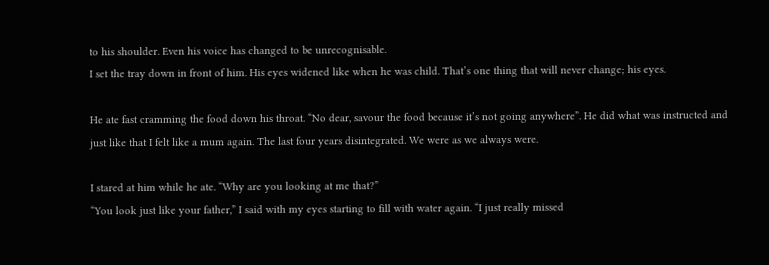to his shoulder. Even his voice has changed to be unrecognisable.
I set the tray down in front of him. His eyes widened like when he was child. That’s one thing that will never change; his eyes.

He ate fast cramming the food down his throat. “No dear, savour the food because it’s not going anywhere”. He did what was instructed and just like that I felt like a mum again. The last four years disintegrated. We were as we always were.

I stared at him while he ate. “Why are you looking at me that?”
“You look just like your father,” I said with my eyes starting to fill with water again. “I just really missed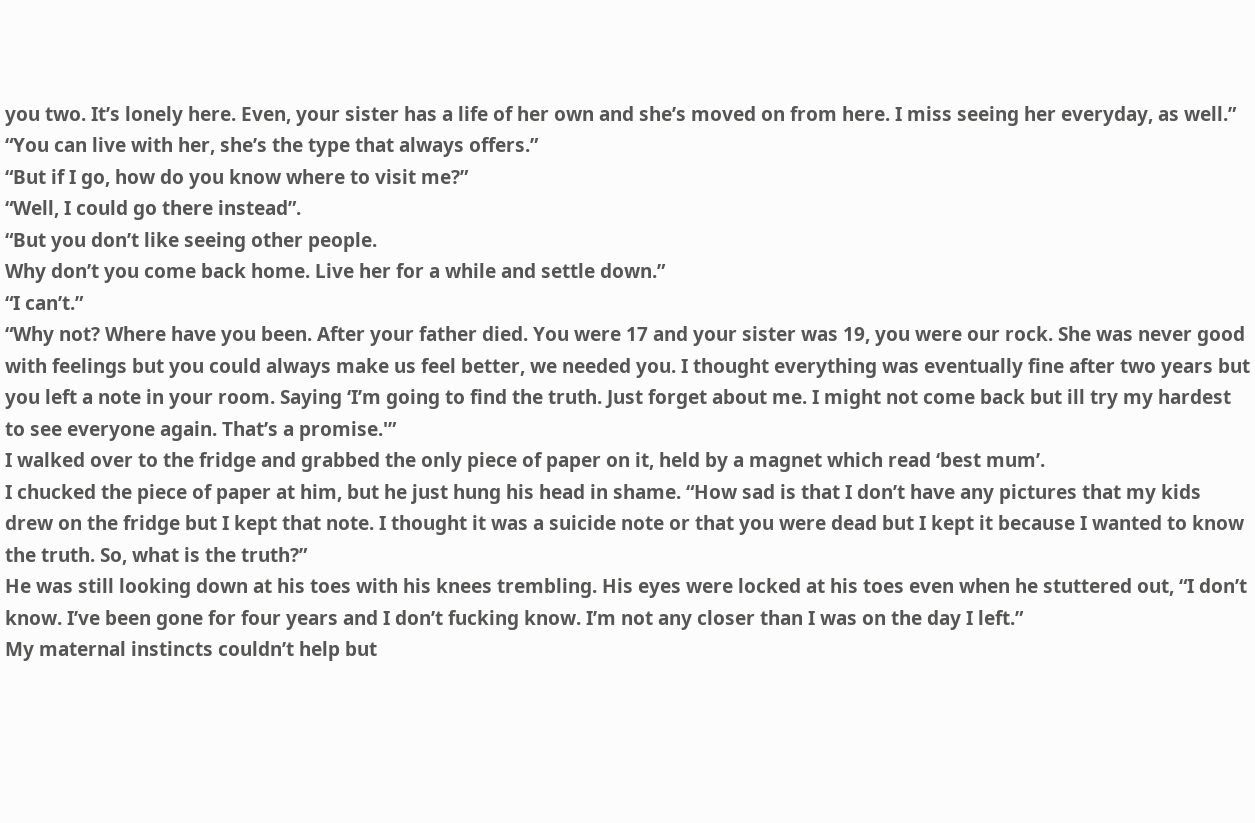you two. It’s lonely here. Even, your sister has a life of her own and she’s moved on from here. I miss seeing her everyday, as well.”
“You can live with her, she’s the type that always offers.”
“But if I go, how do you know where to visit me?”
“Well, I could go there instead”.
“But you don’t like seeing other people.
Why don’t you come back home. Live her for a while and settle down.”
“I can’t.”
“Why not? Where have you been. After your father died. You were 17 and your sister was 19, you were our rock. She was never good with feelings but you could always make us feel better, we needed you. I thought everything was eventually fine after two years but you left a note in your room. Saying ‘I’m going to find the truth. Just forget about me. I might not come back but ill try my hardest to see everyone again. That’s a promise.'”
I walked over to the fridge and grabbed the only piece of paper on it, held by a magnet which read ‘best mum’.
I chucked the piece of paper at him, but he just hung his head in shame. “How sad is that I don’t have any pictures that my kids drew on the fridge but I kept that note. I thought it was a suicide note or that you were dead but I kept it because I wanted to know the truth. So, what is the truth?”
He was still looking down at his toes with his knees trembling. His eyes were locked at his toes even when he stuttered out, “I don’t know. I’ve been gone for four years and I don’t fucking know. I’m not any closer than I was on the day I left.”
My maternal instincts couldn’t help but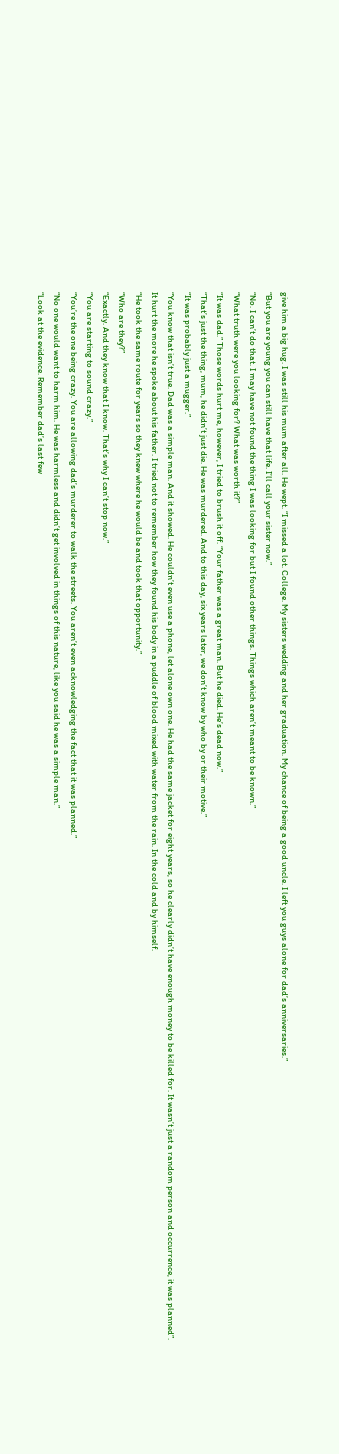give him a big hug. I was still his mum after all. He wept. “I missed a lot. College. My sisters wedding and her graduation. My chance of being a good uncle. I left you guys alone for dad’s anniversaries.”
“But you are young you can still have that life. I’ll call your sister now.”
“No. I can’t do that. I may have not found the thing I was looking for but I found other things. Things which aren’t meant to be known.”
“What truth were you looking for? What was worth it?”
“It was dad.” Those words hurt me, however, I tried to brush it off. “Your father was a great man. But he died. He’s dead now.”
“That’s just the thing, mum, he didn’t just die. He was murdered. And to this day, six years later, we don’t know by who by or their motive.”
“It was probably just a mugger.”
“You know that isn’t true. Dad was a simple man. And it showed. He couldn’t even use a phone, let alone own one. He had the same jacket for eight years, so he clearly didn’t have enough money to be killed for. It wasn’t just a random person and occurrence, it was planned”.
It hurt the more he spoke about his father. I tried not to remember how they found his body in a puddle of blood mixed with water from the rain. In the cold and by himself.
“He took the same route for years so they knew where he would be and took that opportunity.”
“Who are they?”
“Exactly. And they know that I know. That’s why I can’t stop now.”
“You are starting to sound crazy.”
“You’re the one being crazy. You are allowing dad’s murderer to walk the streets. You aren’t even acknowledging the fact that it was planned.”
“No one would want to harm him. He was harmless and didn’t get involved in things of this nature, like you said he was a simple man.”
“Look at the evidence. Remember dad’s last few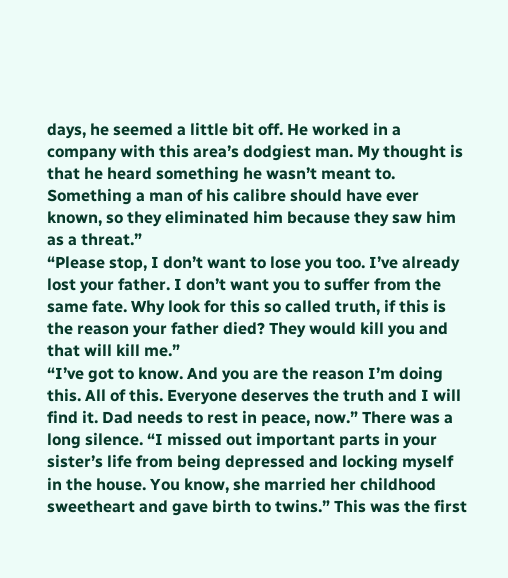days, he seemed a little bit off. He worked in a company with this area’s dodgiest man. My thought is that he heard something he wasn’t meant to. Something a man of his calibre should have ever known, so they eliminated him because they saw him as a threat.”
“Please stop, I don’t want to lose you too. I’ve already lost your father. I don’t want you to suffer from the same fate. Why look for this so called truth, if this is the reason your father died? They would kill you and that will kill me.”
“I’ve got to know. And you are the reason I’m doing this. All of this. Everyone deserves the truth and I will find it. Dad needs to rest in peace, now.” There was a long silence. “I missed out important parts in your sister’s life from being depressed and locking myself in the house. You know, she married her childhood sweetheart and gave birth to twins.” This was the first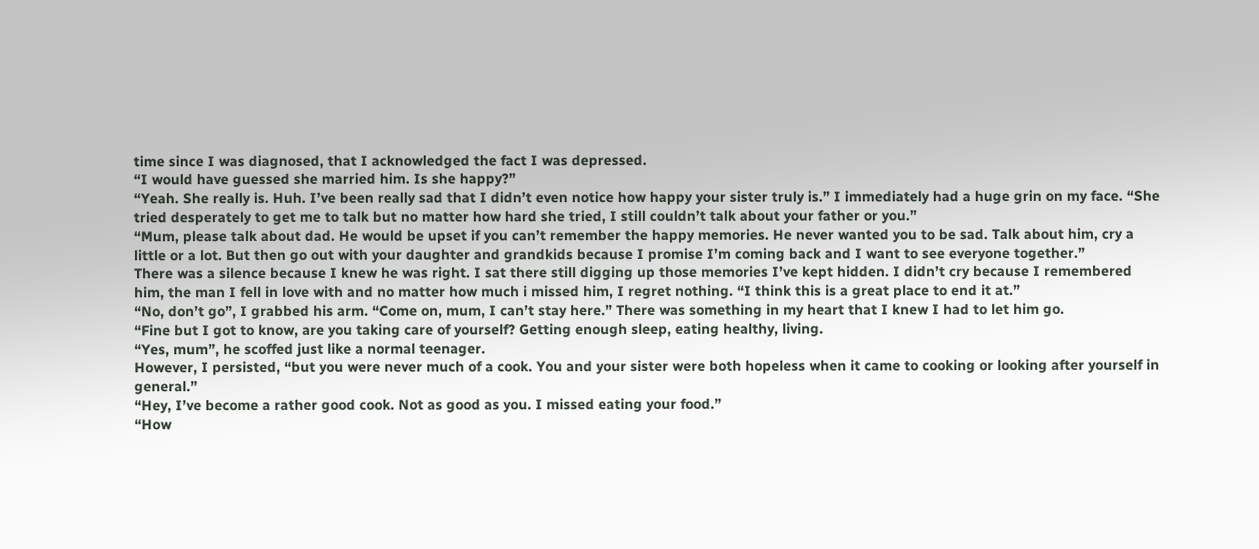time since I was diagnosed, that I acknowledged the fact I was depressed.
“I would have guessed she married him. Is she happy?”
“Yeah. She really is. Huh. I’ve been really sad that I didn’t even notice how happy your sister truly is.” I immediately had a huge grin on my face. “She tried desperately to get me to talk but no matter how hard she tried, I still couldn’t talk about your father or you.”
“Mum, please talk about dad. He would be upset if you can’t remember the happy memories. He never wanted you to be sad. Talk about him, cry a little or a lot. But then go out with your daughter and grandkids because I promise I’m coming back and I want to see everyone together.”
There was a silence because I knew he was right. I sat there still digging up those memories I’ve kept hidden. I didn’t cry because I remembered him, the man I fell in love with and no matter how much i missed him, I regret nothing. “I think this is a great place to end it at.”
“No, don’t go”, I grabbed his arm. “Come on, mum, I can’t stay here.” There was something in my heart that I knew I had to let him go.
“Fine but I got to know, are you taking care of yourself? Getting enough sleep, eating healthy, living.
“Yes, mum”, he scoffed just like a normal teenager.
However, I persisted, “but you were never much of a cook. You and your sister were both hopeless when it came to cooking or looking after yourself in general.”
“Hey, I’ve become a rather good cook. Not as good as you. I missed eating your food.”
“How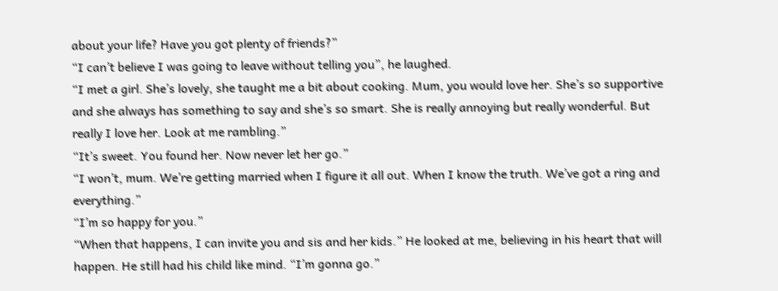about your life? Have you got plenty of friends?”
“I can’t believe I was going to leave without telling you”, he laughed.
“I met a girl. She’s lovely, she taught me a bit about cooking. Mum, you would love her. She’s so supportive and she always has something to say and she’s so smart. She is really annoying but really wonderful. But really I love her. Look at me rambling.”
“It’s sweet. You found her. Now never let her go.”
“I won’t, mum. We’re getting married when I figure it all out. When I know the truth. We’ve got a ring and everything.”
“I’m so happy for you.”
“When that happens, I can invite you and sis and her kids.” He looked at me, believing in his heart that will happen. He still had his child like mind. “I’m gonna go.”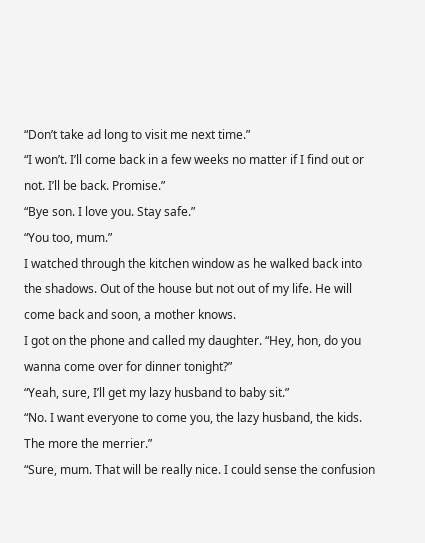“Don’t take ad long to visit me next time.”
“I won’t. I’ll come back in a few weeks no matter if I find out or not. I’ll be back. Promise.”
“Bye son. I love you. Stay safe.”
“You too, mum.”
I watched through the kitchen window as he walked back into the shadows. Out of the house but not out of my life. He will come back and soon, a mother knows.
I got on the phone and called my daughter. “Hey, hon, do you wanna come over for dinner tonight?”
“Yeah, sure, I’ll get my lazy husband to baby sit.”
“No. I want everyone to come you, the lazy husband, the kids. The more the merrier.”
“Sure, mum. That will be really nice. I could sense the confusion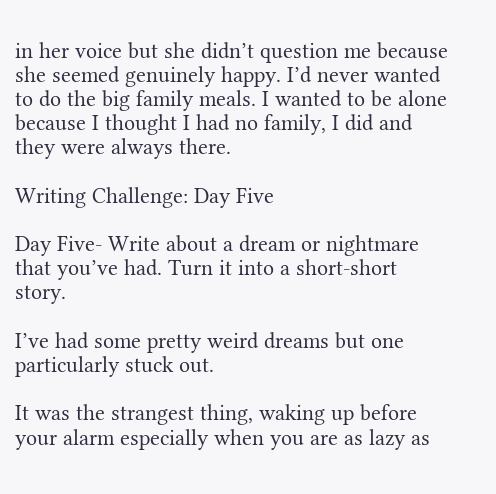in her voice but she didn’t question me because she seemed genuinely happy. I’d never wanted to do the big family meals. I wanted to be alone because I thought I had no family, I did and they were always there.

Writing Challenge: Day Five

Day Five- Write about a dream or nightmare that you’ve had. Turn it into a short-short story.

I’ve had some pretty weird dreams but one particularly stuck out.

It was the strangest thing, waking up before your alarm especially when you are as lazy as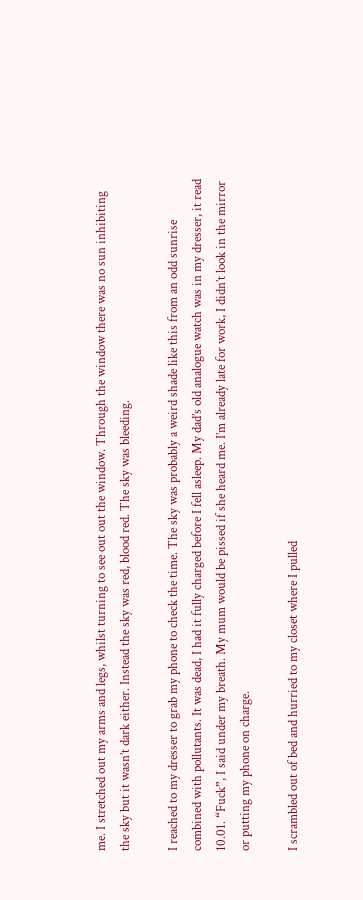me. I stretched out my arms and legs, whilst turning to see out out the window. Through the window there was no sun inhibiting the sky but it wasn’t dark either. Instead the sky was red, blood red. The sky was bleeding.

I reached to my dresser to grab my phone to check the time. The sky was probably a weird shade like this from an odd sunrise combined with pollutants. It was dead, I had it fully charged before I fell asleep. My dad’s old analogue watch was in my dresser, it read 10.01. “Fuck”, I said under my breath. My mum would be pissed if she heard me. I’m already late for work, I didn’t look in the mirror or putting my phone on charge.

I scrambled out of bed and hurried to my closet where I pulled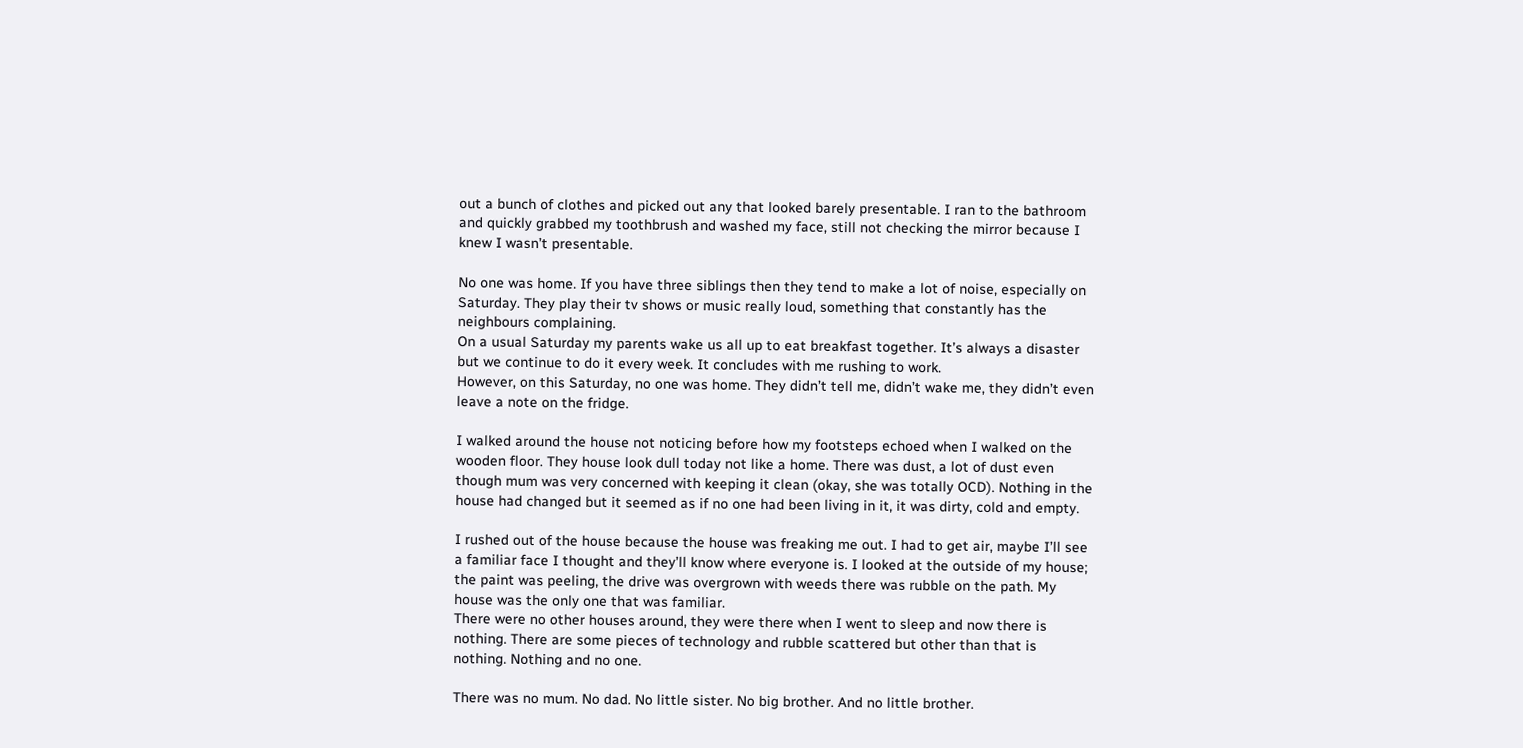out a bunch of clothes and picked out any that looked barely presentable. I ran to the bathroom and quickly grabbed my toothbrush and washed my face, still not checking the mirror because I knew I wasn’t presentable.

No one was home. If you have three siblings then they tend to make a lot of noise, especially on Saturday. They play their tv shows or music really loud, something that constantly has the neighbours complaining.
On a usual Saturday my parents wake us all up to eat breakfast together. It’s always a disaster but we continue to do it every week. It concludes with me rushing to work.
However, on this Saturday, no one was home. They didn’t tell me, didn’t wake me, they didn’t even leave a note on the fridge.

I walked around the house not noticing before how my footsteps echoed when I walked on the wooden floor. They house look dull today not like a home. There was dust, a lot of dust even though mum was very concerned with keeping it clean (okay, she was totally OCD). Nothing in the house had changed but it seemed as if no one had been living in it, it was dirty, cold and empty.

I rushed out of the house because the house was freaking me out. I had to get air, maybe I’ll see a familiar face I thought and they’ll know where everyone is. I looked at the outside of my house; the paint was peeling, the drive was overgrown with weeds there was rubble on the path. My house was the only one that was familiar.
There were no other houses around, they were there when I went to sleep and now there is nothing. There are some pieces of technology and rubble scattered but other than that is nothing. Nothing and no one.

There was no mum. No dad. No little sister. No big brother. And no little brother.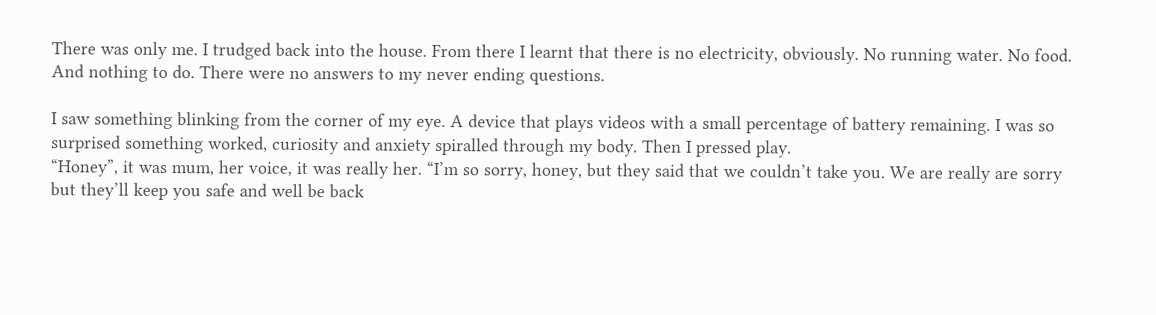There was only me. I trudged back into the house. From there I learnt that there is no electricity, obviously. No running water. No food. And nothing to do. There were no answers to my never ending questions.

I saw something blinking from the corner of my eye. A device that plays videos with a small percentage of battery remaining. I was so surprised something worked, curiosity and anxiety spiralled through my body. Then I pressed play.
“Honey”, it was mum, her voice, it was really her. “I’m so sorry, honey, but they said that we couldn’t take you. We are really are sorry but they’ll keep you safe and well be back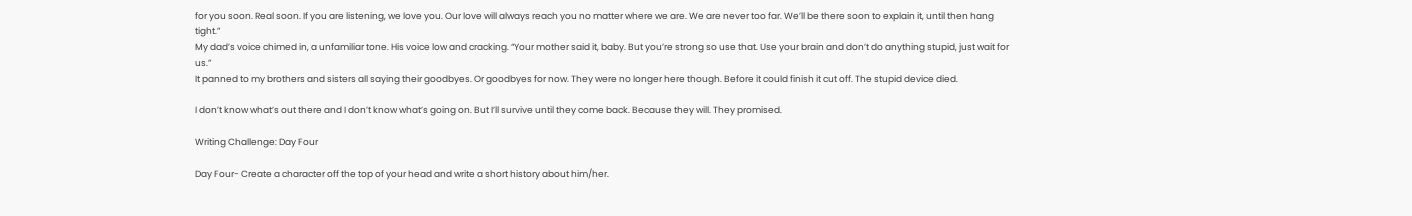for you soon. Real soon. If you are listening, we love you. Our love will always reach you no matter where we are. We are never too far. We’ll be there soon to explain it, until then hang tight.”
My dad’s voice chimed in, a unfamiliar tone. His voice low and cracking. “Your mother said it, baby. But you’re strong so use that. Use your brain and don’t do anything stupid, just wait for us.”
It panned to my brothers and sisters all saying their goodbyes. Or goodbyes for now. They were no longer here though. Before it could finish it cut off. The stupid device died.

I don’t know what’s out there and I don’t know what’s going on. But I’ll survive until they come back. Because they will. They promised.

Writing Challenge: Day Four

Day Four- Create a character off the top of your head and write a short history about him/her.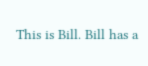This is Bill. Bill has a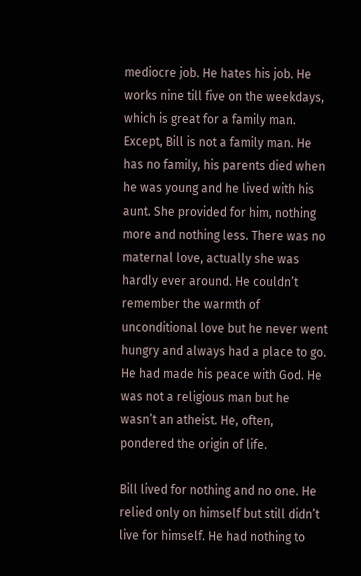mediocre job. He hates his job. He works nine till five on the weekdays, which is great for a family man. Except, Bill is not a family man. He has no family, his parents died when he was young and he lived with his aunt. She provided for him, nothing more and nothing less. There was no maternal love, actually she was hardly ever around. He couldn’t remember the warmth of unconditional love but he never went hungry and always had a place to go.
He had made his peace with God. He was not a religious man but he wasn’t an atheist. He, often, pondered the origin of life.

Bill lived for nothing and no one. He relied only on himself but still didn’t live for himself. He had nothing to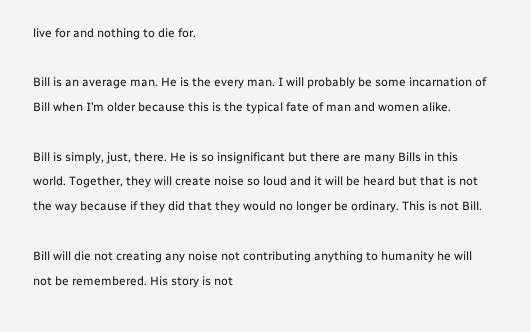live for and nothing to die for.

Bill is an average man. He is the every man. I will probably be some incarnation of Bill when I’m older because this is the typical fate of man and women alike.

Bill is simply, just, there. He is so insignificant but there are many Bills in this world. Together, they will create noise so loud and it will be heard but that is not the way because if they did that they would no longer be ordinary. This is not Bill.

Bill will die not creating any noise not contributing anything to humanity he will not be remembered. His story is not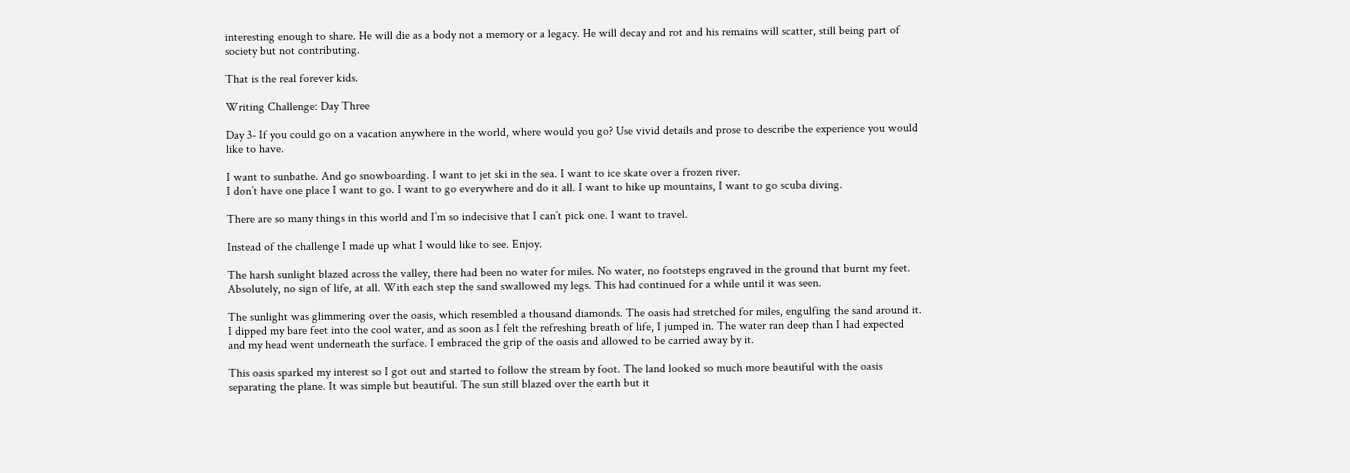interesting enough to share. He will die as a body not a memory or a legacy. He will decay and rot and his remains will scatter, still being part of society but not contributing.

That is the real forever kids.

Writing Challenge: Day Three

Day 3- If you could go on a vacation anywhere in the world, where would you go? Use vivid details and prose to describe the experience you would like to have.

I want to sunbathe. And go snowboarding. I want to jet ski in the sea. I want to ice skate over a frozen river.
I don’t have one place I want to go. I want to go everywhere and do it all. I want to hike up mountains, I want to go scuba diving.

There are so many things in this world and I’m so indecisive that I can’t pick one. I want to travel.

Instead of the challenge I made up what I would like to see. Enjoy.

The harsh sunlight blazed across the valley, there had been no water for miles. No water, no footsteps engraved in the ground that burnt my feet. Absolutely, no sign of life, at all. With each step the sand swallowed my legs. This had continued for a while until it was seen.

The sunlight was glimmering over the oasis, which resembled a thousand diamonds. The oasis had stretched for miles, engulfing the sand around it. I dipped my bare feet into the cool water, and as soon as I felt the refreshing breath of life, I jumped in. The water ran deep than I had expected and my head went underneath the surface. I embraced the grip of the oasis and allowed to be carried away by it.

This oasis sparked my interest so I got out and started to follow the stream by foot. The land looked so much more beautiful with the oasis separating the plane. It was simple but beautiful. The sun still blazed over the earth but it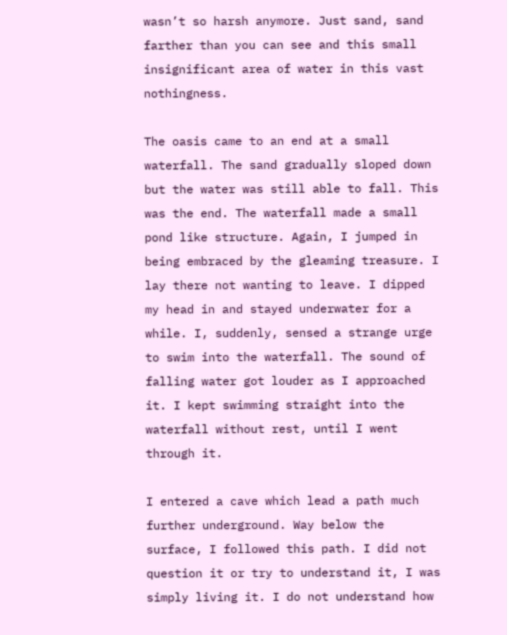wasn’t so harsh anymore. Just sand, sand farther than you can see and this small insignificant area of water in this vast nothingness.

The oasis came to an end at a small waterfall. The sand gradually sloped down but the water was still able to fall. This was the end. The waterfall made a small pond like structure. Again, I jumped in being embraced by the gleaming treasure. I lay there not wanting to leave. I dipped my head in and stayed underwater for a while. I, suddenly, sensed a strange urge to swim into the waterfall. The sound of falling water got louder as I approached it. I kept swimming straight into the waterfall without rest, until I went through it.

I entered a cave which lead a path much further underground. Way below the surface, I followed this path. I did not question it or try to understand it, I was simply living it. I do not understand how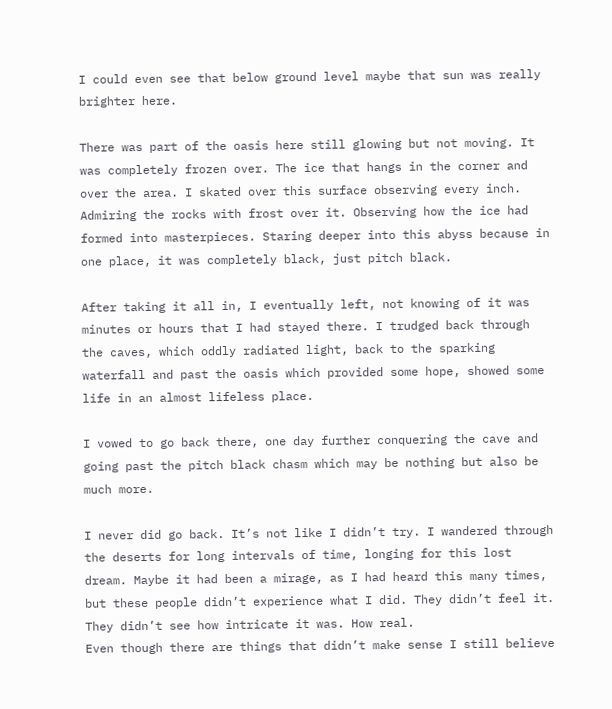I could even see that below ground level maybe that sun was really brighter here.

There was part of the oasis here still glowing but not moving. It was completely frozen over. The ice that hangs in the corner and over the area. I skated over this surface observing every inch. Admiring the rocks with frost over it. Observing how the ice had formed into masterpieces. Staring deeper into this abyss because in one place, it was completely black, just pitch black.

After taking it all in, I eventually left, not knowing of it was minutes or hours that I had stayed there. I trudged back through the caves, which oddly radiated light, back to the sparking waterfall and past the oasis which provided some hope, showed some life in an almost lifeless place.

I vowed to go back there, one day further conquering the cave and going past the pitch black chasm which may be nothing but also be much more.

I never did go back. It’s not like I didn’t try. I wandered through the deserts for long intervals of time, longing for this lost dream. Maybe it had been a mirage, as I had heard this many times, but these people didn’t experience what I did. They didn’t feel it. They didn’t see how intricate it was. How real.
Even though there are things that didn’t make sense I still believe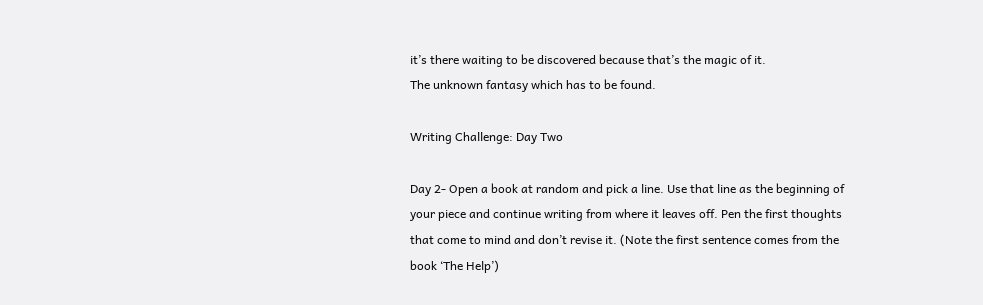it’s there waiting to be discovered because that’s the magic of it.
The unknown fantasy which has to be found.

Writing Challenge: Day Two

Day 2- Open a book at random and pick a line. Use that line as the beginning of your piece and continue writing from where it leaves off. Pen the first thoughts that come to mind and don’t revise it. (Note the first sentence comes from the book ‘The Help’)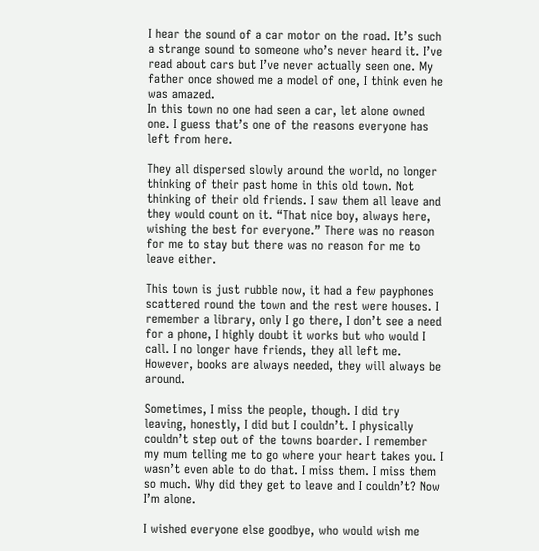I hear the sound of a car motor on the road. It’s such a strange sound to someone who’s never heard it. I’ve read about cars but I’ve never actually seen one. My father once showed me a model of one, I think even he was amazed.
In this town no one had seen a car, let alone owned one. I guess that’s one of the reasons everyone has left from here.

They all dispersed slowly around the world, no longer thinking of their past home in this old town. Not thinking of their old friends. I saw them all leave and they would count on it. “That nice boy, always here, wishing the best for everyone.” There was no reason for me to stay but there was no reason for me to leave either.

This town is just rubble now, it had a few payphones scattered round the town and the rest were houses. I remember a library, only I go there, I don’t see a need for a phone, I highly doubt it works but who would I call. I no longer have friends, they all left me. However, books are always needed, they will always be around.

Sometimes, I miss the people, though. I did try leaving, honestly, I did but I couldn’t. I physically couldn’t step out of the towns boarder. I remember my mum telling me to go where your heart takes you. I wasn’t even able to do that. I miss them. I miss them so much. Why did they get to leave and I couldn’t? Now I’m alone.

I wished everyone else goodbye, who would wish me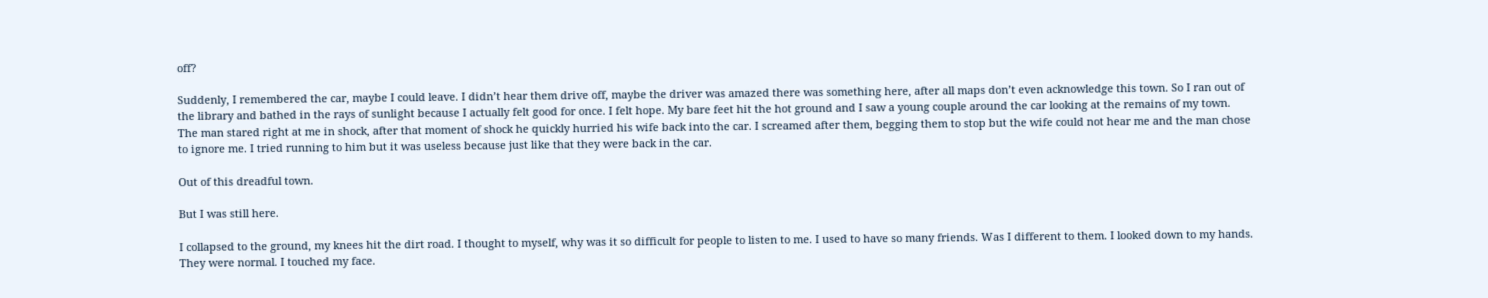off?

Suddenly, I remembered the car, maybe I could leave. I didn’t hear them drive off, maybe the driver was amazed there was something here, after all maps don’t even acknowledge this town. So I ran out of the library and bathed in the rays of sunlight because I actually felt good for once. I felt hope. My bare feet hit the hot ground and I saw a young couple around the car looking at the remains of my town.
The man stared right at me in shock, after that moment of shock he quickly hurried his wife back into the car. I screamed after them, begging them to stop but the wife could not hear me and the man chose to ignore me. I tried running to him but it was useless because just like that they were back in the car.

Out of this dreadful town.

But I was still here.

I collapsed to the ground, my knees hit the dirt road. I thought to myself, why was it so difficult for people to listen to me. I used to have so many friends. Was I different to them. I looked down to my hands. They were normal. I touched my face.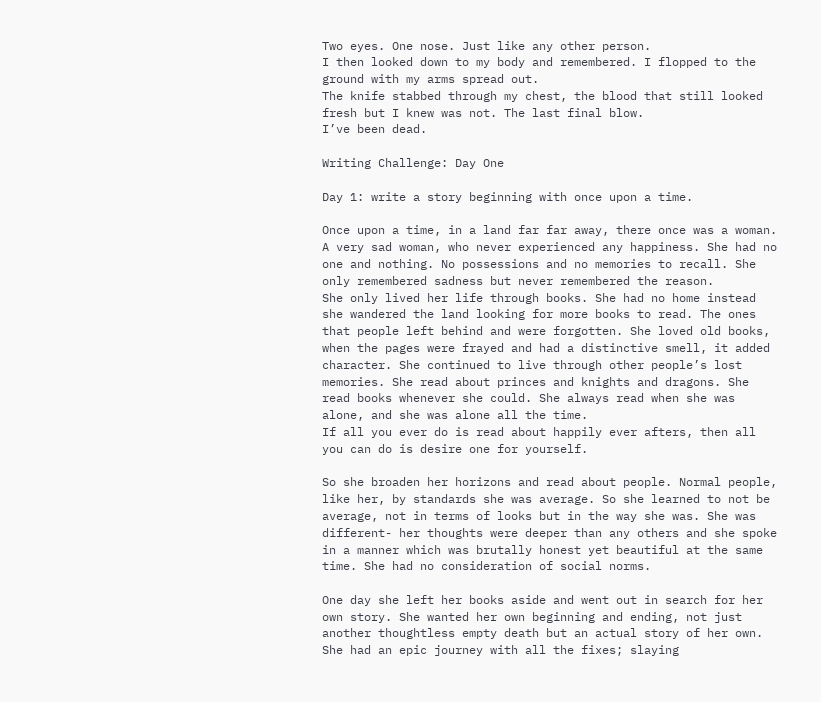Two eyes. One nose. Just like any other person.
I then looked down to my body and remembered. I flopped to the ground with my arms spread out.
The knife stabbed through my chest, the blood that still looked fresh but I knew was not. The last final blow.
I’ve been dead.

Writing Challenge: Day One

Day 1: write a story beginning with once upon a time.

Once upon a time, in a land far far away, there once was a woman. A very sad woman, who never experienced any happiness. She had no one and nothing. No possessions and no memories to recall. She only remembered sadness but never remembered the reason.
She only lived her life through books. She had no home instead she wandered the land looking for more books to read. The ones that people left behind and were forgotten. She loved old books, when the pages were frayed and had a distinctive smell, it added character. She continued to live through other people’s lost memories. She read about princes and knights and dragons. She read books whenever she could. She always read when she was alone, and she was alone all the time.
If all you ever do is read about happily ever afters, then all you can do is desire one for yourself.

So she broaden her horizons and read about people. Normal people, like her, by standards she was average. So she learned to not be average, not in terms of looks but in the way she was. She was different- her thoughts were deeper than any others and she spoke in a manner which was brutally honest yet beautiful at the same time. She had no consideration of social norms.

One day she left her books aside and went out in search for her own story. She wanted her own beginning and ending, not just another thoughtless empty death but an actual story of her own. She had an epic journey with all the fixes; slaying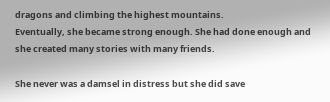dragons and climbing the highest mountains.
Eventually, she became strong enough. She had done enough and she created many stories with many friends.

She never was a damsel in distress but she did save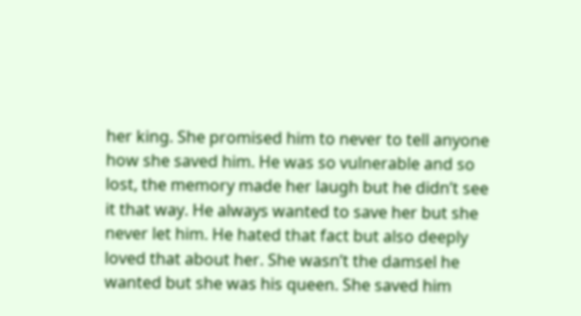her king. She promised him to never to tell anyone how she saved him. He was so vulnerable and so lost, the memory made her laugh but he didn’t see it that way. He always wanted to save her but she never let him. He hated that fact but also deeply loved that about her. She wasn’t the damsel he wanted but she was his queen. She saved him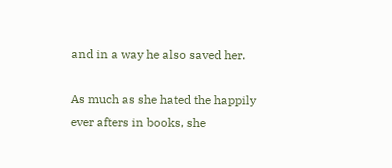and in a way he also saved her.

As much as she hated the happily ever afters in books, she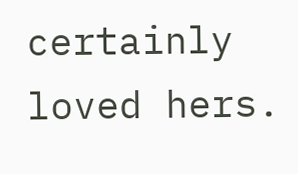certainly loved hers.